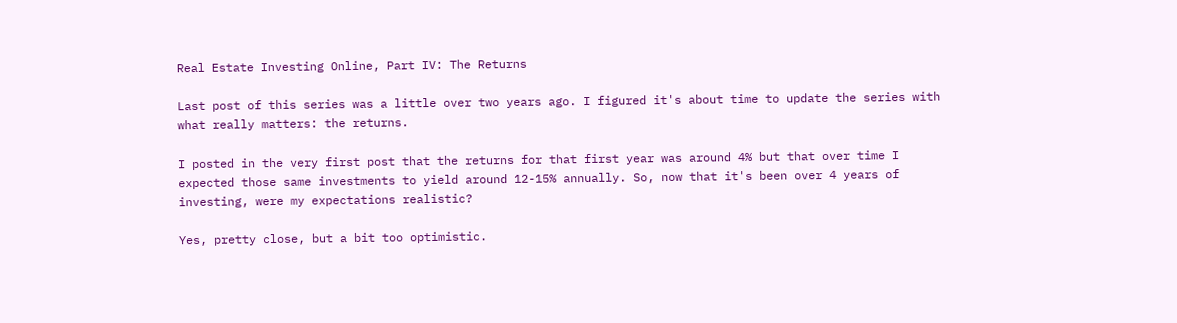Real Estate Investing Online, Part IV: The Returns

Last post of this series was a little over two years ago. I figured it's about time to update the series with what really matters: the returns.

I posted in the very first post that the returns for that first year was around 4% but that over time I expected those same investments to yield around 12-15% annually. So, now that it's been over 4 years of investing, were my expectations realistic?

Yes, pretty close, but a bit too optimistic.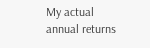My actual annual returns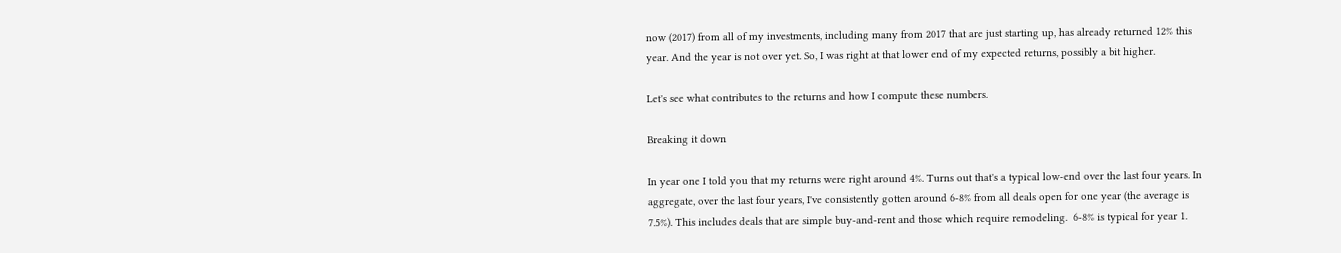now (2017) from all of my investments, including many from 2017 that are just starting up, has already returned 12% this year. And the year is not over yet. So, I was right at that lower end of my expected returns, possibly a bit higher.

Let's see what contributes to the returns and how I compute these numbers.

Breaking it down

In year one I told you that my returns were right around 4%. Turns out that's a typical low-end over the last four years. In aggregate, over the last four years, I've consistently gotten around 6-8% from all deals open for one year (the average is 7.5%). This includes deals that are simple buy-and-rent and those which require remodeling.  6-8% is typical for year 1.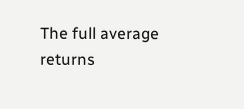The full average returns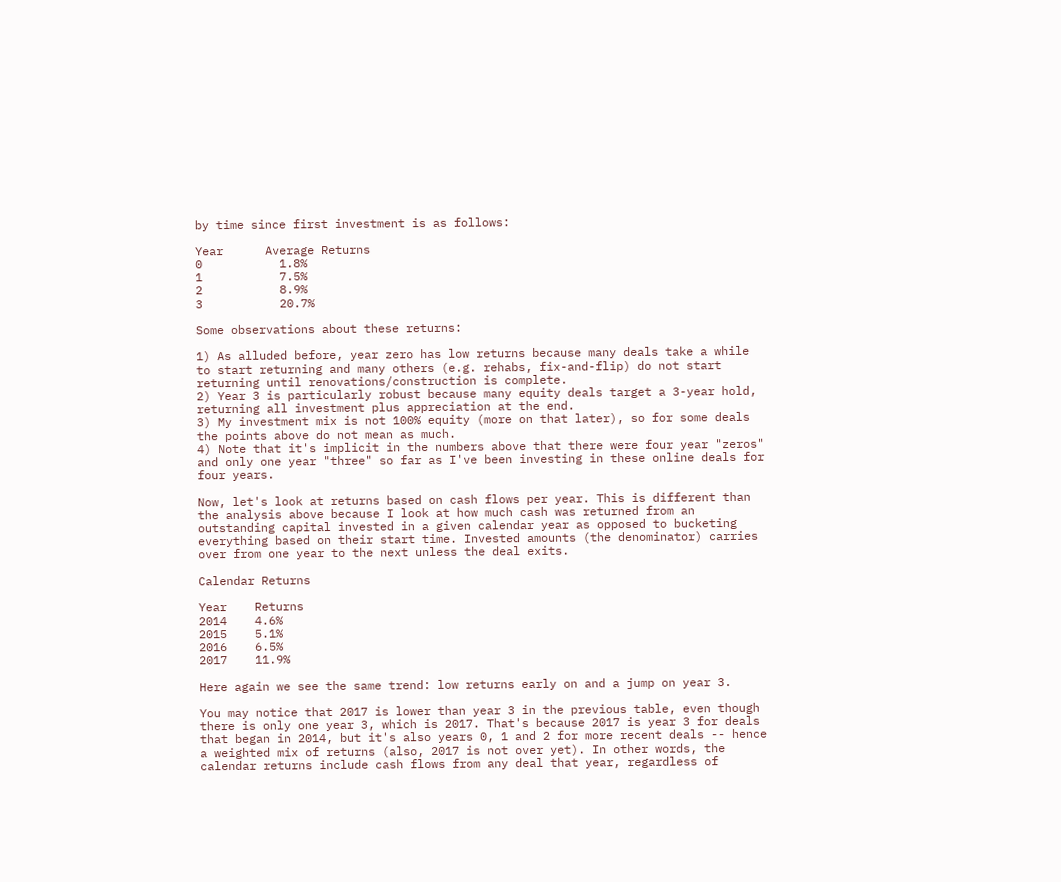by time since first investment is as follows:

Year      Average Returns
0           1.8%
1           7.5%
2           8.9%
3           20.7%

Some observations about these returns:

1) As alluded before, year zero has low returns because many deals take a while to start returning and many others (e.g. rehabs, fix-and-flip) do not start returning until renovations/construction is complete.
2) Year 3 is particularly robust because many equity deals target a 3-year hold, returning all investment plus appreciation at the end.
3) My investment mix is not 100% equity (more on that later), so for some deals the points above do not mean as much.
4) Note that it's implicit in the numbers above that there were four year "zeros" and only one year "three" so far as I've been investing in these online deals for four years.

Now, let's look at returns based on cash flows per year. This is different than the analysis above because I look at how much cash was returned from an outstanding capital invested in a given calendar year as opposed to bucketing everything based on their start time. Invested amounts (the denominator) carries over from one year to the next unless the deal exits.

Calendar Returns

Year    Returns
2014    4.6%
2015    5.1%
2016    6.5%
2017    11.9%

Here again we see the same trend: low returns early on and a jump on year 3.

You may notice that 2017 is lower than year 3 in the previous table, even though there is only one year 3, which is 2017. That's because 2017 is year 3 for deals that began in 2014, but it's also years 0, 1 and 2 for more recent deals -- hence a weighted mix of returns (also, 2017 is not over yet). In other words, the calendar returns include cash flows from any deal that year, regardless of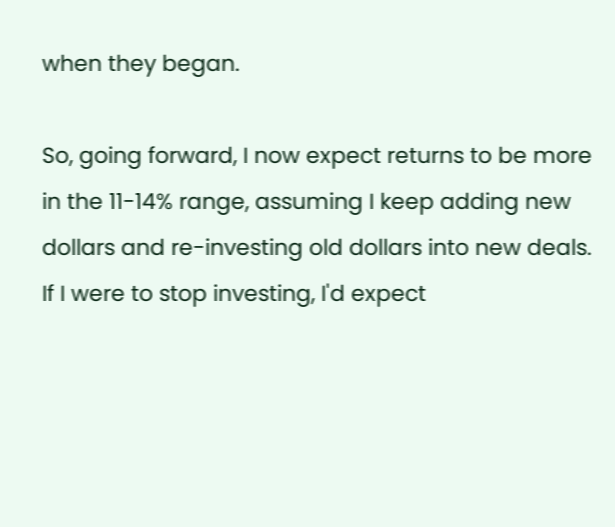when they began.

So, going forward, I now expect returns to be more in the 11-14% range, assuming I keep adding new dollars and re-investing old dollars into new deals. If I were to stop investing, I'd expect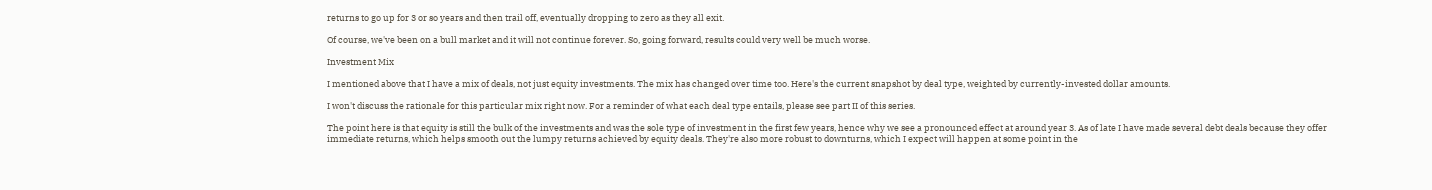returns to go up for 3 or so years and then trail off, eventually dropping to zero as they all exit.

Of course, we've been on a bull market and it will not continue forever. So, going forward, results could very well be much worse.

Investment Mix

I mentioned above that I have a mix of deals, not just equity investments. The mix has changed over time too. Here's the current snapshot by deal type, weighted by currently-invested dollar amounts.

I won't discuss the rationale for this particular mix right now. For a reminder of what each deal type entails, please see part II of this series.

The point here is that equity is still the bulk of the investments and was the sole type of investment in the first few years, hence why we see a pronounced effect at around year 3. As of late I have made several debt deals because they offer immediate returns, which helps smooth out the lumpy returns achieved by equity deals. They're also more robust to downturns, which I expect will happen at some point in the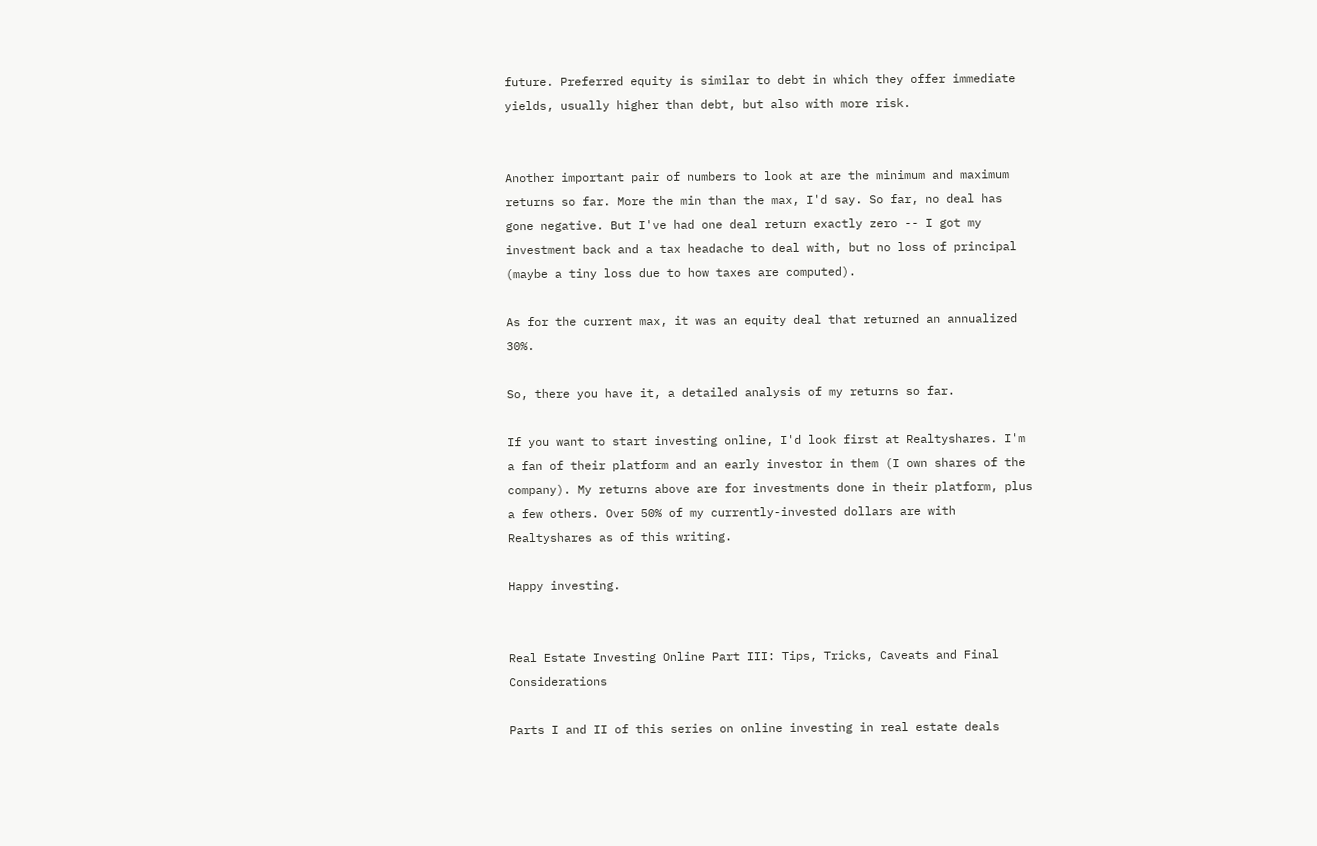future. Preferred equity is similar to debt in which they offer immediate yields, usually higher than debt, but also with more risk.


Another important pair of numbers to look at are the minimum and maximum returns so far. More the min than the max, I'd say. So far, no deal has gone negative. But I've had one deal return exactly zero -- I got my investment back and a tax headache to deal with, but no loss of principal (maybe a tiny loss due to how taxes are computed).

As for the current max, it was an equity deal that returned an annualized 30%.

So, there you have it, a detailed analysis of my returns so far.

If you want to start investing online, I'd look first at Realtyshares. I'm a fan of their platform and an early investor in them (I own shares of the company). My returns above are for investments done in their platform, plus a few others. Over 50% of my currently-invested dollars are with Realtyshares as of this writing.

Happy investing.


Real Estate Investing Online Part III: Tips, Tricks, Caveats and Final Considerations

Parts I and II of this series on online investing in real estate deals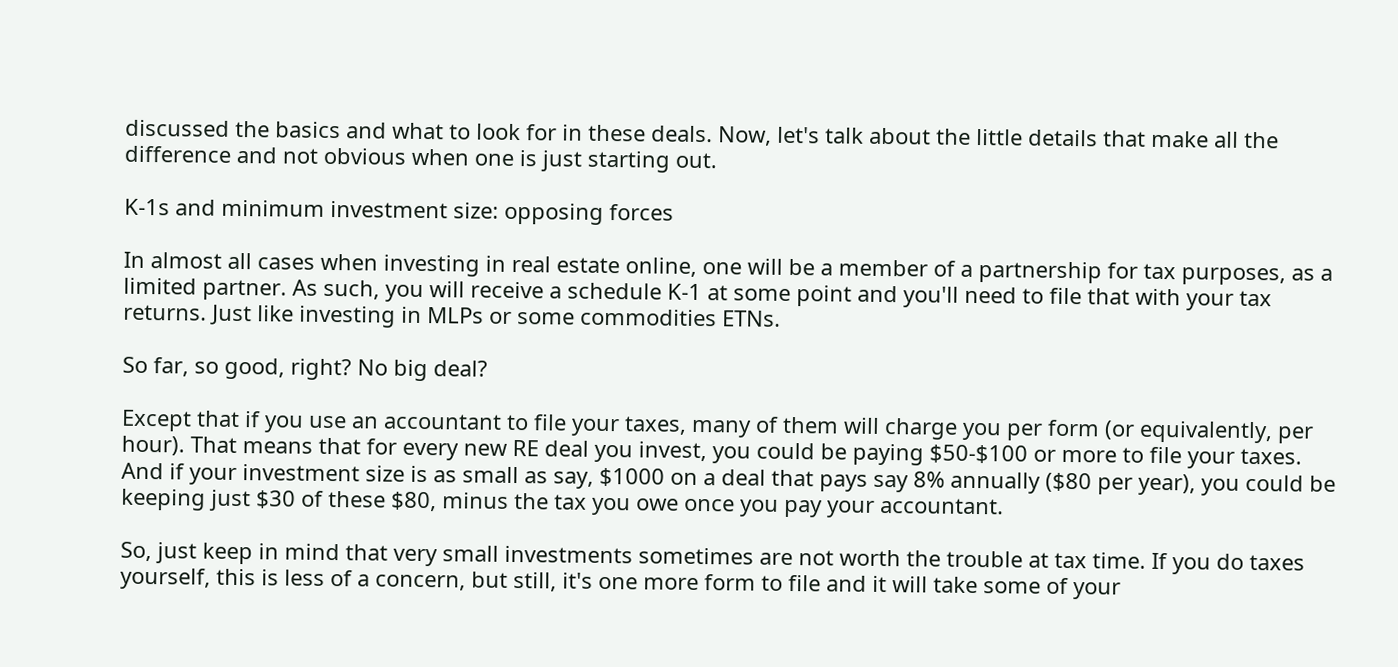discussed the basics and what to look for in these deals. Now, let's talk about the little details that make all the difference and not obvious when one is just starting out.

K-1s and minimum investment size: opposing forces

In almost all cases when investing in real estate online, one will be a member of a partnership for tax purposes, as a limited partner. As such, you will receive a schedule K-1 at some point and you'll need to file that with your tax returns. Just like investing in MLPs or some commodities ETNs.

So far, so good, right? No big deal?

Except that if you use an accountant to file your taxes, many of them will charge you per form (or equivalently, per hour). That means that for every new RE deal you invest, you could be paying $50-$100 or more to file your taxes. And if your investment size is as small as say, $1000 on a deal that pays say 8% annually ($80 per year), you could be keeping just $30 of these $80, minus the tax you owe once you pay your accountant.

So, just keep in mind that very small investments sometimes are not worth the trouble at tax time. If you do taxes yourself, this is less of a concern, but still, it's one more form to file and it will take some of your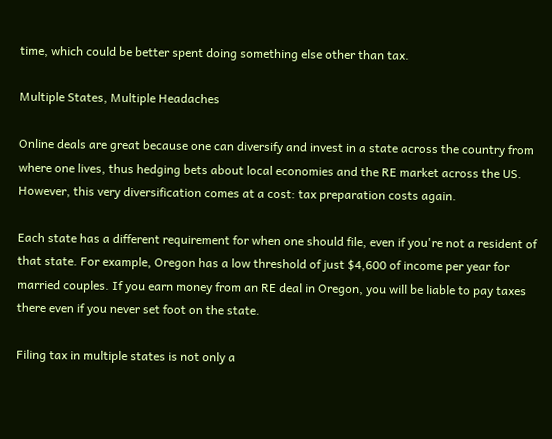time, which could be better spent doing something else other than tax.

Multiple States, Multiple Headaches

Online deals are great because one can diversify and invest in a state across the country from where one lives, thus hedging bets about local economies and the RE market across the US. However, this very diversification comes at a cost: tax preparation costs again.

Each state has a different requirement for when one should file, even if you're not a resident of that state. For example, Oregon has a low threshold of just $4,600 of income per year for married couples. If you earn money from an RE deal in Oregon, you will be liable to pay taxes there even if you never set foot on the state.

Filing tax in multiple states is not only a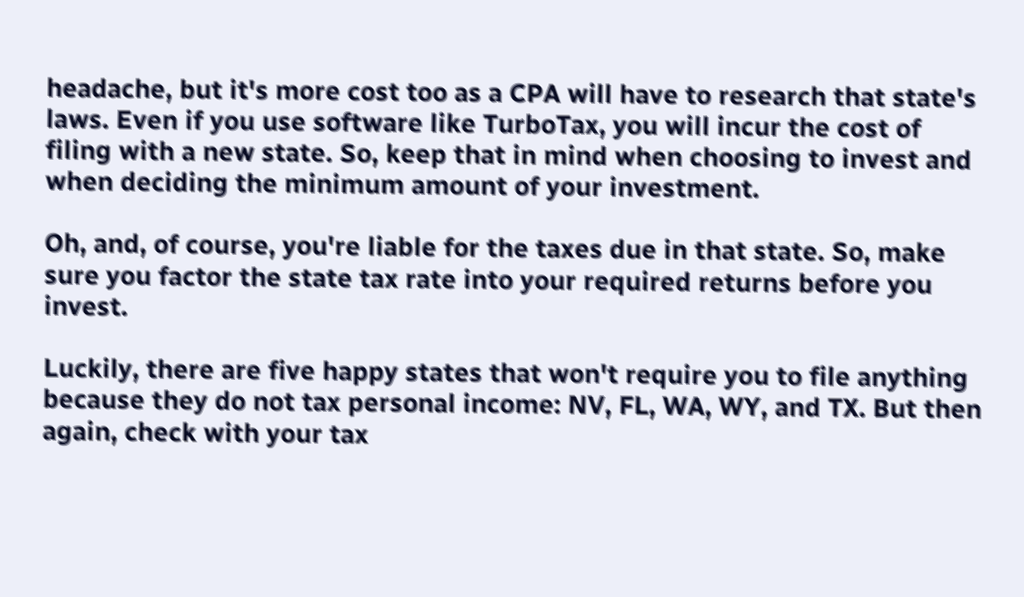headache, but it's more cost too as a CPA will have to research that state's laws. Even if you use software like TurboTax, you will incur the cost of filing with a new state. So, keep that in mind when choosing to invest and when deciding the minimum amount of your investment.

Oh, and, of course, you're liable for the taxes due in that state. So, make sure you factor the state tax rate into your required returns before you invest.

Luckily, there are five happy states that won't require you to file anything because they do not tax personal income: NV, FL, WA, WY, and TX. But then again, check with your tax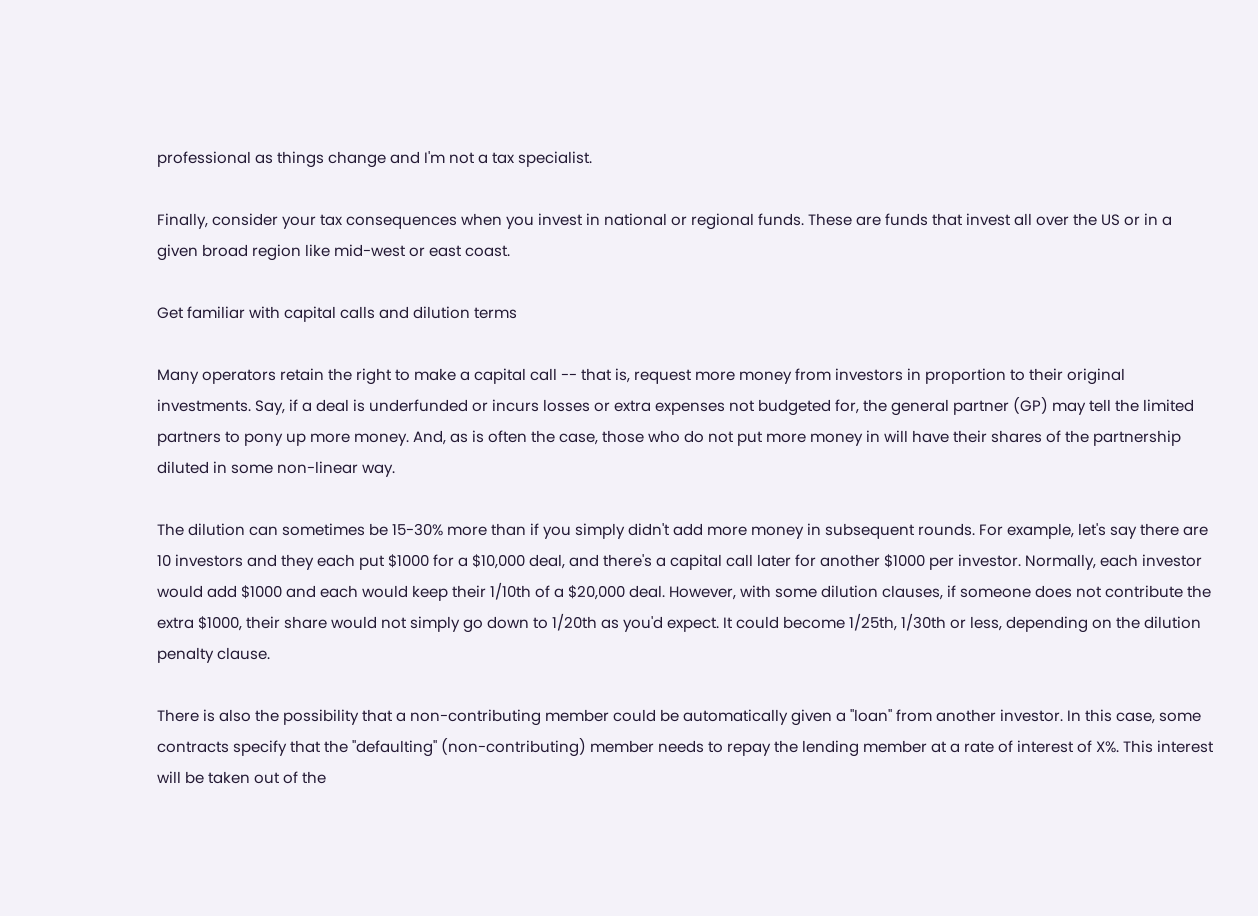professional as things change and I'm not a tax specialist.

Finally, consider your tax consequences when you invest in national or regional funds. These are funds that invest all over the US or in a given broad region like mid-west or east coast.

Get familiar with capital calls and dilution terms

Many operators retain the right to make a capital call -- that is, request more money from investors in proportion to their original investments. Say, if a deal is underfunded or incurs losses or extra expenses not budgeted for, the general partner (GP) may tell the limited partners to pony up more money. And, as is often the case, those who do not put more money in will have their shares of the partnership diluted in some non-linear way.

The dilution can sometimes be 15-30% more than if you simply didn't add more money in subsequent rounds. For example, let's say there are 10 investors and they each put $1000 for a $10,000 deal, and there's a capital call later for another $1000 per investor. Normally, each investor would add $1000 and each would keep their 1/10th of a $20,000 deal. However, with some dilution clauses, if someone does not contribute the extra $1000, their share would not simply go down to 1/20th as you'd expect. It could become 1/25th, 1/30th or less, depending on the dilution penalty clause.

There is also the possibility that a non-contributing member could be automatically given a "loan" from another investor. In this case, some contracts specify that the "defaulting" (non-contributing) member needs to repay the lending member at a rate of interest of X%. This interest will be taken out of the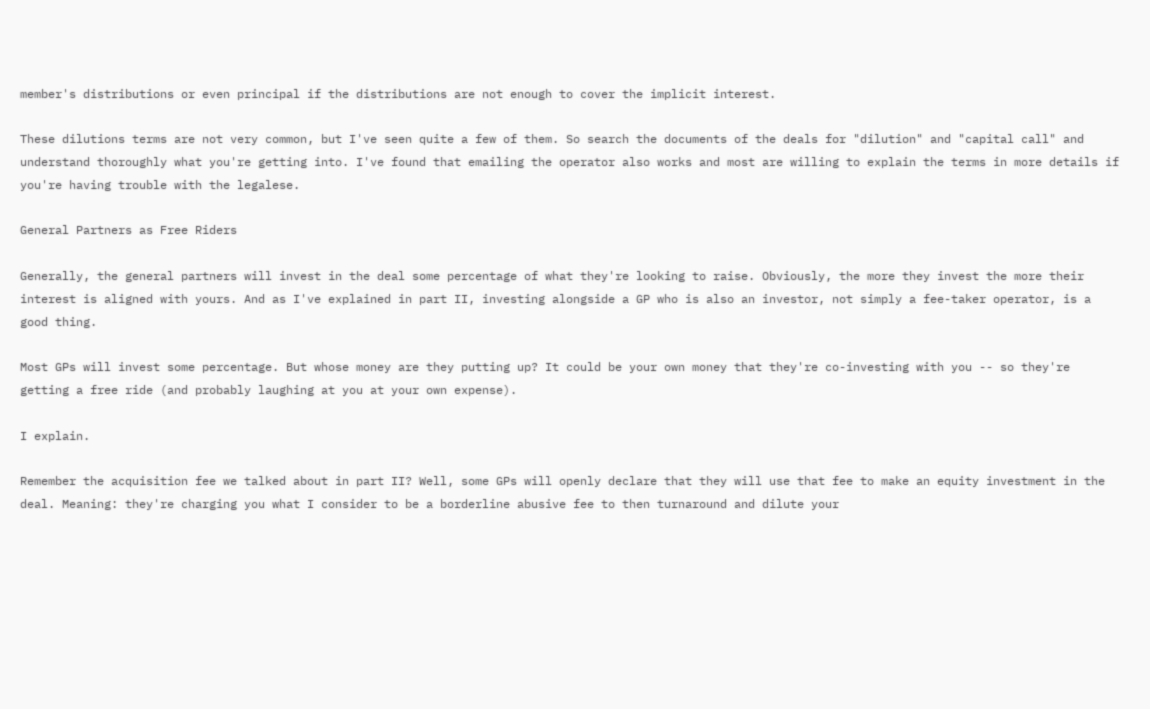member's distributions or even principal if the distributions are not enough to cover the implicit interest.

These dilutions terms are not very common, but I've seen quite a few of them. So search the documents of the deals for "dilution" and "capital call" and understand thoroughly what you're getting into. I've found that emailing the operator also works and most are willing to explain the terms in more details if you're having trouble with the legalese.

General Partners as Free Riders

Generally, the general partners will invest in the deal some percentage of what they're looking to raise. Obviously, the more they invest the more their interest is aligned with yours. And as I've explained in part II, investing alongside a GP who is also an investor, not simply a fee-taker operator, is a good thing.

Most GPs will invest some percentage. But whose money are they putting up? It could be your own money that they're co-investing with you -- so they're getting a free ride (and probably laughing at you at your own expense).

I explain.

Remember the acquisition fee we talked about in part II? Well, some GPs will openly declare that they will use that fee to make an equity investment in the deal. Meaning: they're charging you what I consider to be a borderline abusive fee to then turnaround and dilute your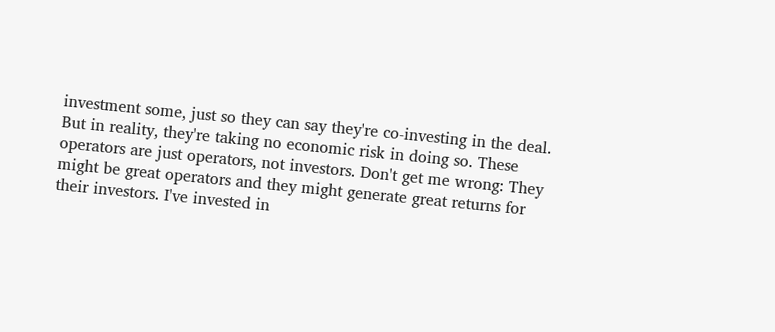investment some, just so they can say they're co-investing in the deal. But in reality, they're taking no economic risk in doing so. These operators are just operators, not investors. Don't get me wrong: They might be great operators and they might generate great returns for their investors. I've invested in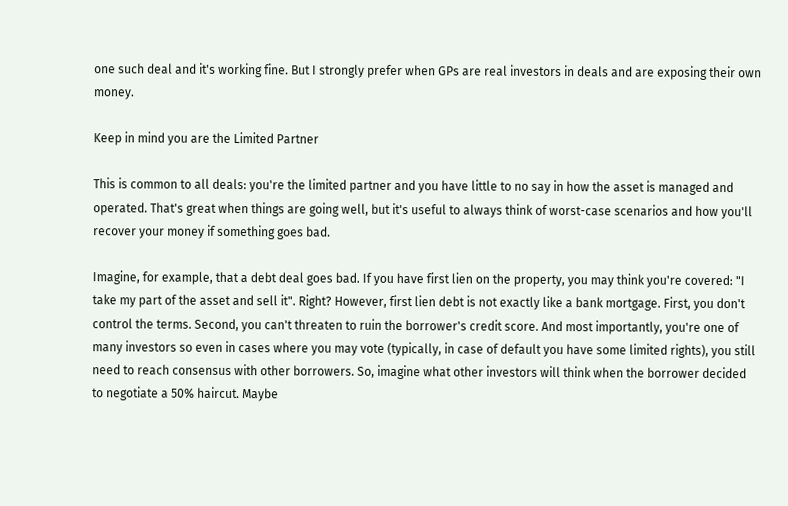one such deal and it's working fine. But I strongly prefer when GPs are real investors in deals and are exposing their own money.

Keep in mind you are the Limited Partner

This is common to all deals: you're the limited partner and you have little to no say in how the asset is managed and operated. That's great when things are going well, but it's useful to always think of worst-case scenarios and how you'll recover your money if something goes bad.

Imagine, for example, that a debt deal goes bad. If you have first lien on the property, you may think you're covered: "I take my part of the asset and sell it". Right? However, first lien debt is not exactly like a bank mortgage. First, you don't control the terms. Second, you can't threaten to ruin the borrower's credit score. And most importantly, you're one of many investors so even in cases where you may vote (typically, in case of default you have some limited rights), you still need to reach consensus with other borrowers. So, imagine what other investors will think when the borrower decided to negotiate a 50% haircut. Maybe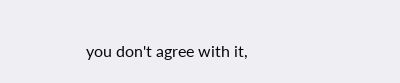you don't agree with it,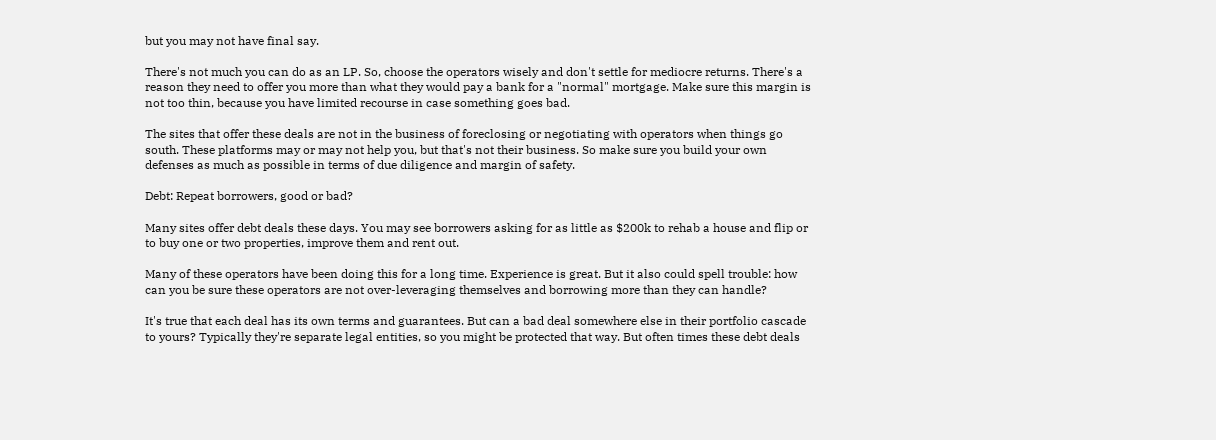but you may not have final say.

There's not much you can do as an LP. So, choose the operators wisely and don't settle for mediocre returns. There's a reason they need to offer you more than what they would pay a bank for a "normal" mortgage. Make sure this margin is not too thin, because you have limited recourse in case something goes bad.

The sites that offer these deals are not in the business of foreclosing or negotiating with operators when things go south. These platforms may or may not help you, but that's not their business. So make sure you build your own defenses as much as possible in terms of due diligence and margin of safety.

Debt: Repeat borrowers, good or bad?

Many sites offer debt deals these days. You may see borrowers asking for as little as $200k to rehab a house and flip or to buy one or two properties, improve them and rent out.

Many of these operators have been doing this for a long time. Experience is great. But it also could spell trouble: how can you be sure these operators are not over-leveraging themselves and borrowing more than they can handle?

It's true that each deal has its own terms and guarantees. But can a bad deal somewhere else in their portfolio cascade to yours? Typically they're separate legal entities, so you might be protected that way. But often times these debt deals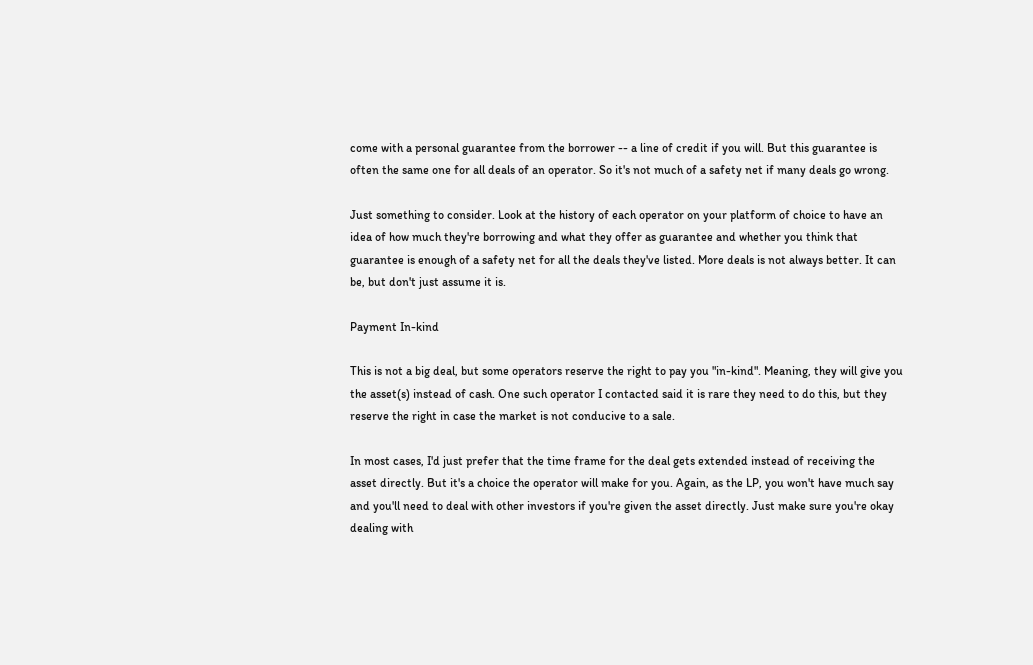come with a personal guarantee from the borrower -- a line of credit if you will. But this guarantee is often the same one for all deals of an operator. So it's not much of a safety net if many deals go wrong.

Just something to consider. Look at the history of each operator on your platform of choice to have an idea of how much they're borrowing and what they offer as guarantee and whether you think that guarantee is enough of a safety net for all the deals they've listed. More deals is not always better. It can be, but don't just assume it is.

Payment In-kind

This is not a big deal, but some operators reserve the right to pay you "in-kind". Meaning, they will give you the asset(s) instead of cash. One such operator I contacted said it is rare they need to do this, but they reserve the right in case the market is not conducive to a sale.

In most cases, I'd just prefer that the time frame for the deal gets extended instead of receiving the asset directly. But it's a choice the operator will make for you. Again, as the LP, you won't have much say and you'll need to deal with other investors if you're given the asset directly. Just make sure you're okay dealing with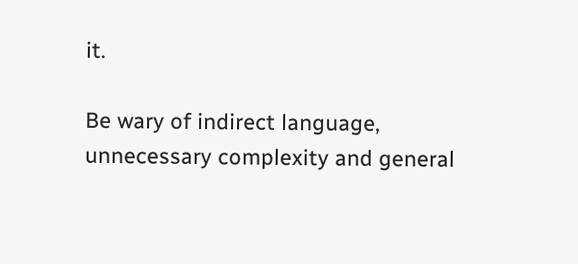it.

Be wary of indirect language, unnecessary complexity and general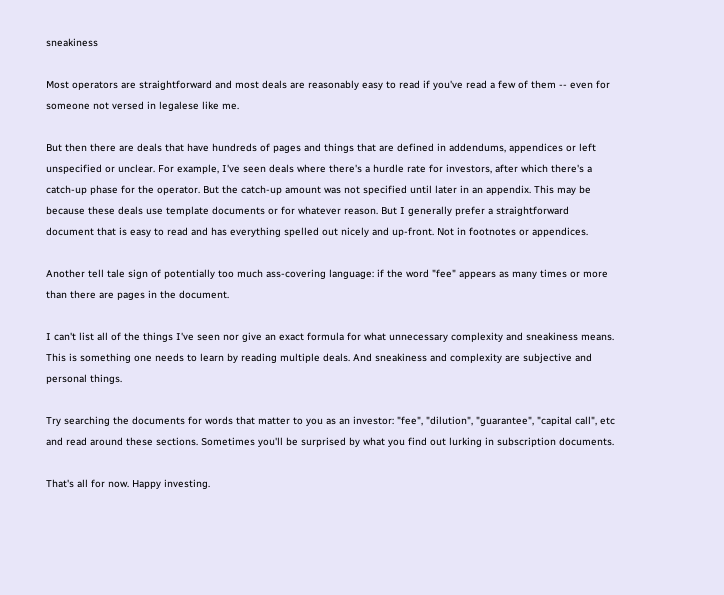sneakiness

Most operators are straightforward and most deals are reasonably easy to read if you've read a few of them -- even for someone not versed in legalese like me.

But then there are deals that have hundreds of pages and things that are defined in addendums, appendices or left unspecified or unclear. For example, I've seen deals where there's a hurdle rate for investors, after which there's a catch-up phase for the operator. But the catch-up amount was not specified until later in an appendix. This may be because these deals use template documents or for whatever reason. But I generally prefer a straightforward document that is easy to read and has everything spelled out nicely and up-front. Not in footnotes or appendices.

Another tell tale sign of potentially too much ass-covering language: if the word "fee" appears as many times or more than there are pages in the document.

I can't list all of the things I've seen nor give an exact formula for what unnecessary complexity and sneakiness means. This is something one needs to learn by reading multiple deals. And sneakiness and complexity are subjective and personal things.

Try searching the documents for words that matter to you as an investor: "fee", "dilution", "guarantee", "capital call", etc and read around these sections. Sometimes you'll be surprised by what you find out lurking in subscription documents.

That's all for now. Happy investing.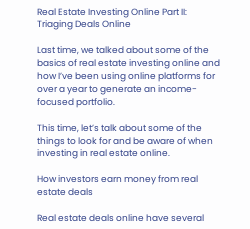Real Estate Investing Online Part II: Triaging Deals Online

Last time, we talked about some of the basics of real estate investing online and how I’ve been using online platforms for over a year to generate an income-focused portfolio.

This time, let’s talk about some of the things to look for and be aware of when investing in real estate online.

How investors earn money from real estate deals

Real estate deals online have several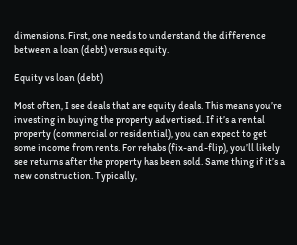dimensions. First, one needs to understand the difference between a loan (debt) versus equity.

Equity vs loan (debt)

Most often, I see deals that are equity deals. This means you’re investing in buying the property advertised. If it’s a rental property (commercial or residential), you can expect to get some income from rents. For rehabs (fix-and-flip), you’ll likely see returns after the property has been sold. Same thing if it’s a new construction. Typically,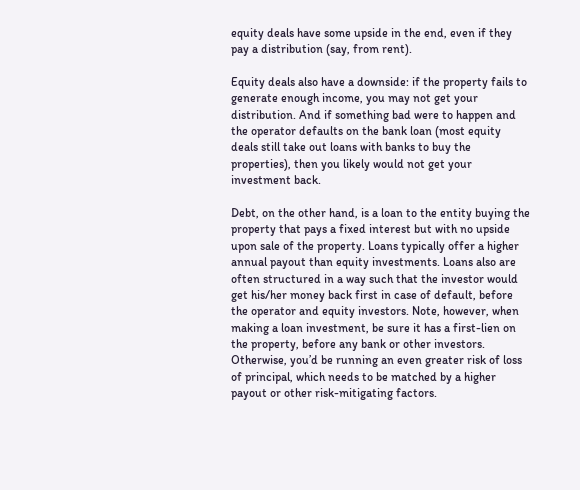equity deals have some upside in the end, even if they pay a distribution (say, from rent).

Equity deals also have a downside: if the property fails to generate enough income, you may not get your distribution. And if something bad were to happen and the operator defaults on the bank loan (most equity deals still take out loans with banks to buy the properties), then you likely would not get your investment back.

Debt, on the other hand, is a loan to the entity buying the property that pays a fixed interest but with no upside upon sale of the property. Loans typically offer a higher annual payout than equity investments. Loans also are often structured in a way such that the investor would get his/her money back first in case of default, before the operator and equity investors. Note, however, when making a loan investment, be sure it has a first-lien on the property, before any bank or other investors. Otherwise, you’d be running an even greater risk of loss of principal, which needs to be matched by a higher payout or other risk-mitigating factors.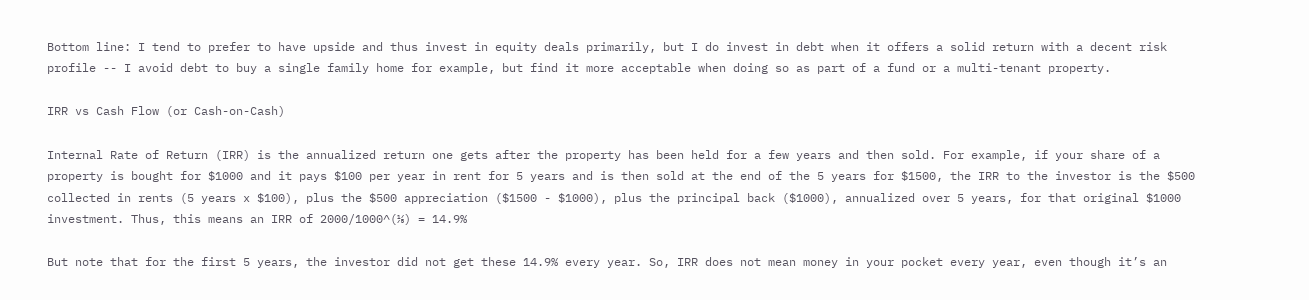Bottom line: I tend to prefer to have upside and thus invest in equity deals primarily, but I do invest in debt when it offers a solid return with a decent risk profile -- I avoid debt to buy a single family home for example, but find it more acceptable when doing so as part of a fund or a multi-tenant property.

IRR vs Cash Flow (or Cash-on-Cash)

Internal Rate of Return (IRR) is the annualized return one gets after the property has been held for a few years and then sold. For example, if your share of a property is bought for $1000 and it pays $100 per year in rent for 5 years and is then sold at the end of the 5 years for $1500, the IRR to the investor is the $500 collected in rents (5 years x $100), plus the $500 appreciation ($1500 - $1000), plus the principal back ($1000), annualized over 5 years, for that original $1000 investment. Thus, this means an IRR of 2000/1000^(⅕) = 14.9%

But note that for the first 5 years, the investor did not get these 14.9% every year. So, IRR does not mean money in your pocket every year, even though it’s an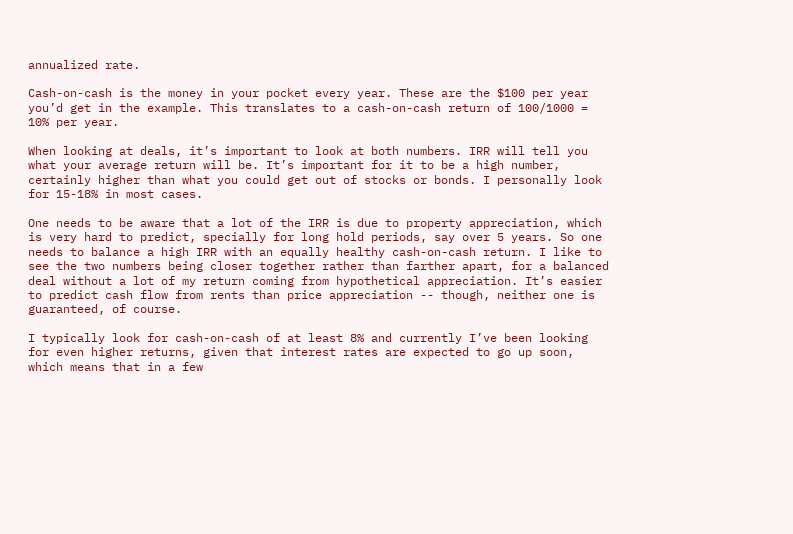annualized rate.

Cash-on-cash is the money in your pocket every year. These are the $100 per year you’d get in the example. This translates to a cash-on-cash return of 100/1000 = 10% per year.

When looking at deals, it’s important to look at both numbers. IRR will tell you what your average return will be. It’s important for it to be a high number, certainly higher than what you could get out of stocks or bonds. I personally look for 15-18% in most cases.

One needs to be aware that a lot of the IRR is due to property appreciation, which is very hard to predict, specially for long hold periods, say over 5 years. So one needs to balance a high IRR with an equally healthy cash-on-cash return. I like to see the two numbers being closer together rather than farther apart, for a balanced deal without a lot of my return coming from hypothetical appreciation. It’s easier to predict cash flow from rents than price appreciation -- though, neither one is guaranteed, of course.

I typically look for cash-on-cash of at least 8% and currently I’ve been looking for even higher returns, given that interest rates are expected to go up soon, which means that in a few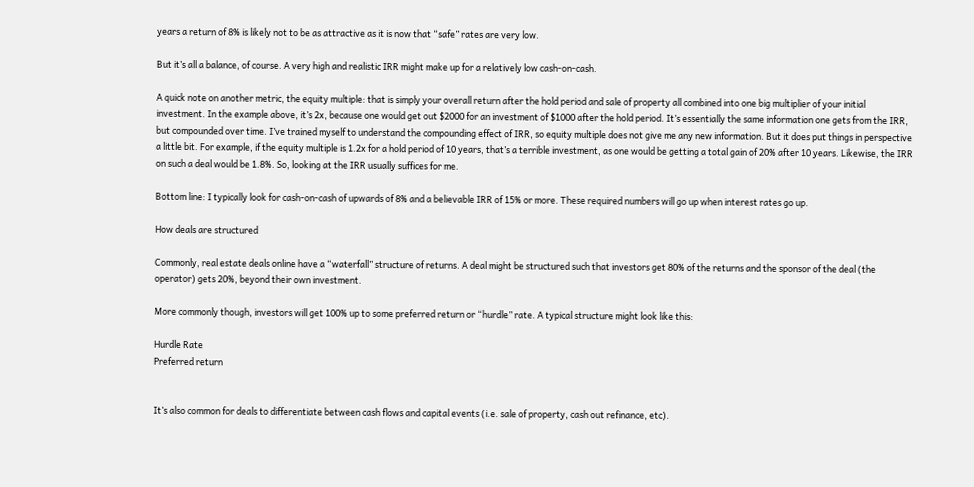years a return of 8% is likely not to be as attractive as it is now that “safe” rates are very low.

But it’s all a balance, of course. A very high and realistic IRR might make up for a relatively low cash-on-cash.

A quick note on another metric, the equity multiple: that is simply your overall return after the hold period and sale of property all combined into one big multiplier of your initial investment. In the example above, it’s 2x, because one would get out $2000 for an investment of $1000 after the hold period. It’s essentially the same information one gets from the IRR, but compounded over time. I’ve trained myself to understand the compounding effect of IRR, so equity multiple does not give me any new information. But it does put things in perspective a little bit. For example, if the equity multiple is 1.2x for a hold period of 10 years, that’s a terrible investment, as one would be getting a total gain of 20% after 10 years. Likewise, the IRR on such a deal would be 1.8%. So, looking at the IRR usually suffices for me.

Bottom line: I typically look for cash-on-cash of upwards of 8% and a believable IRR of 15% or more. These required numbers will go up when interest rates go up.

How deals are structured

Commonly, real estate deals online have a “waterfall” structure of returns. A deal might be structured such that investors get 80% of the returns and the sponsor of the deal (the operator) gets 20%, beyond their own investment.

More commonly though, investors will get 100% up to some preferred return or “hurdle” rate. A typical structure might look like this:

Hurdle Rate
Preferred return


It’s also common for deals to differentiate between cash flows and capital events (i.e. sale of property, cash out refinance, etc).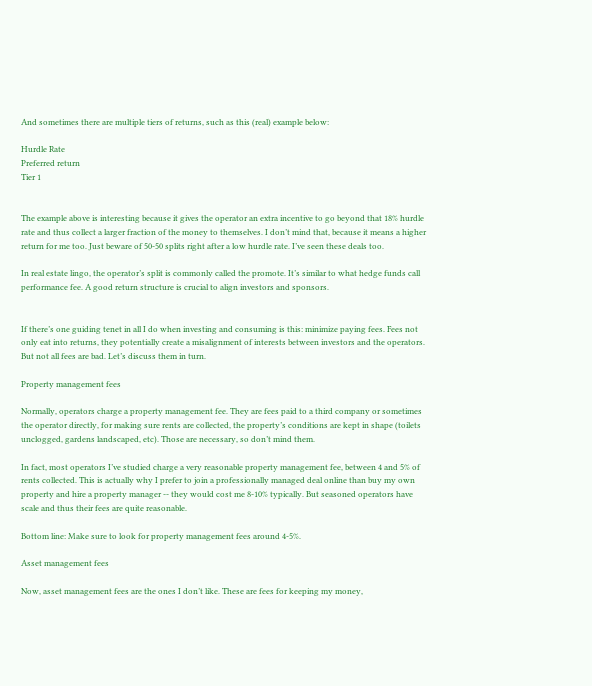And sometimes there are multiple tiers of returns, such as this (real) example below:

Hurdle Rate
Preferred return
Tier 1


The example above is interesting because it gives the operator an extra incentive to go beyond that 18% hurdle rate and thus collect a larger fraction of the money to themselves. I don’t mind that, because it means a higher return for me too. Just beware of 50-50 splits right after a low hurdle rate. I’ve seen these deals too.

In real estate lingo, the operator’s split is commonly called the promote. It’s similar to what hedge funds call performance fee. A good return structure is crucial to align investors and sponsors.


If there’s one guiding tenet in all I do when investing and consuming is this: minimize paying fees. Fees not only eat into returns, they potentially create a misalignment of interests between investors and the operators. But not all fees are bad. Let’s discuss them in turn.

Property management fees

Normally, operators charge a property management fee. They are fees paid to a third company or sometimes the operator directly, for making sure rents are collected, the property’s conditions are kept in shape (toilets unclogged, gardens landscaped, etc). Those are necessary, so don’t mind them.

In fact, most operators I’ve studied charge a very reasonable property management fee, between 4 and 5% of rents collected. This is actually why I prefer to join a professionally managed deal online than buy my own property and hire a property manager -- they would cost me 8-10% typically. But seasoned operators have scale and thus their fees are quite reasonable.

Bottom line: Make sure to look for property management fees around 4-5%.

Asset management fees

Now, asset management fees are the ones I don’t like. These are fees for keeping my money,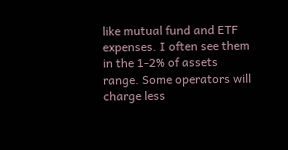like mutual fund and ETF expenses. I often see them in the 1-2% of assets range. Some operators will charge less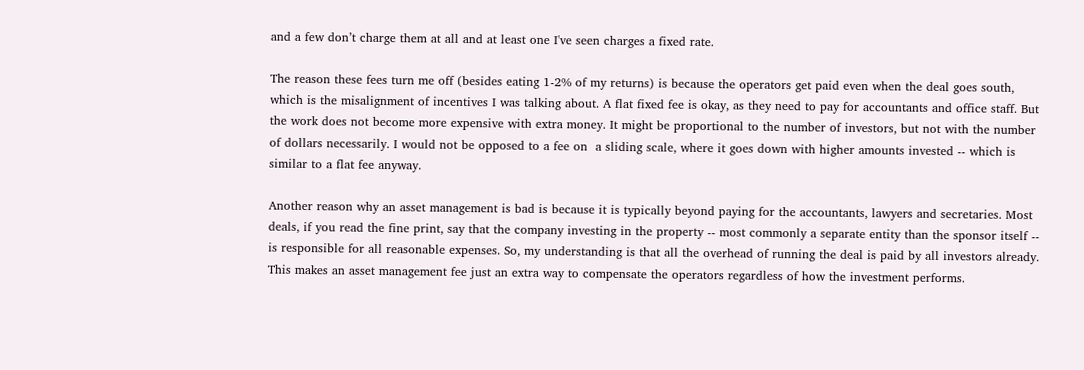and a few don’t charge them at all and at least one I've seen charges a fixed rate.

The reason these fees turn me off (besides eating 1-2% of my returns) is because the operators get paid even when the deal goes south, which is the misalignment of incentives I was talking about. A flat fixed fee is okay, as they need to pay for accountants and office staff. But the work does not become more expensive with extra money. It might be proportional to the number of investors, but not with the number of dollars necessarily. I would not be opposed to a fee on  a sliding scale, where it goes down with higher amounts invested -- which is similar to a flat fee anyway.

Another reason why an asset management is bad is because it is typically beyond paying for the accountants, lawyers and secretaries. Most deals, if you read the fine print, say that the company investing in the property -- most commonly a separate entity than the sponsor itself -- is responsible for all reasonable expenses. So, my understanding is that all the overhead of running the deal is paid by all investors already. This makes an asset management fee just an extra way to compensate the operators regardless of how the investment performs.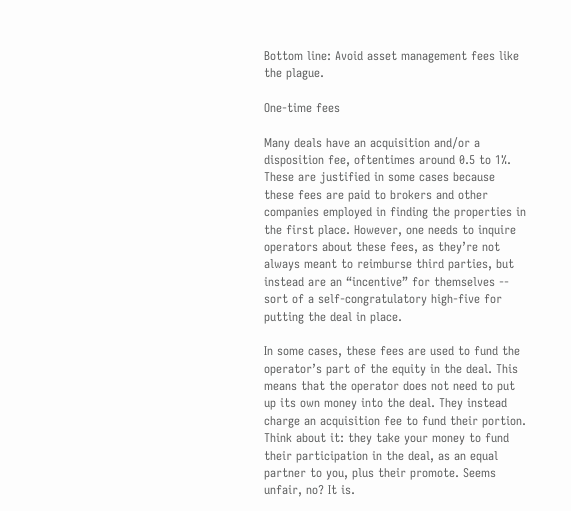Bottom line: Avoid asset management fees like the plague.

One-time fees

Many deals have an acquisition and/or a disposition fee, oftentimes around 0.5 to 1%. These are justified in some cases because these fees are paid to brokers and other companies employed in finding the properties in the first place. However, one needs to inquire operators about these fees, as they’re not always meant to reimburse third parties, but instead are an “incentive” for themselves -- sort of a self-congratulatory high-five for putting the deal in place.

In some cases, these fees are used to fund the operator’s part of the equity in the deal. This means that the operator does not need to put up its own money into the deal. They instead charge an acquisition fee to fund their portion. Think about it: they take your money to fund their participation in the deal, as an equal partner to you, plus their promote. Seems unfair, no? It is.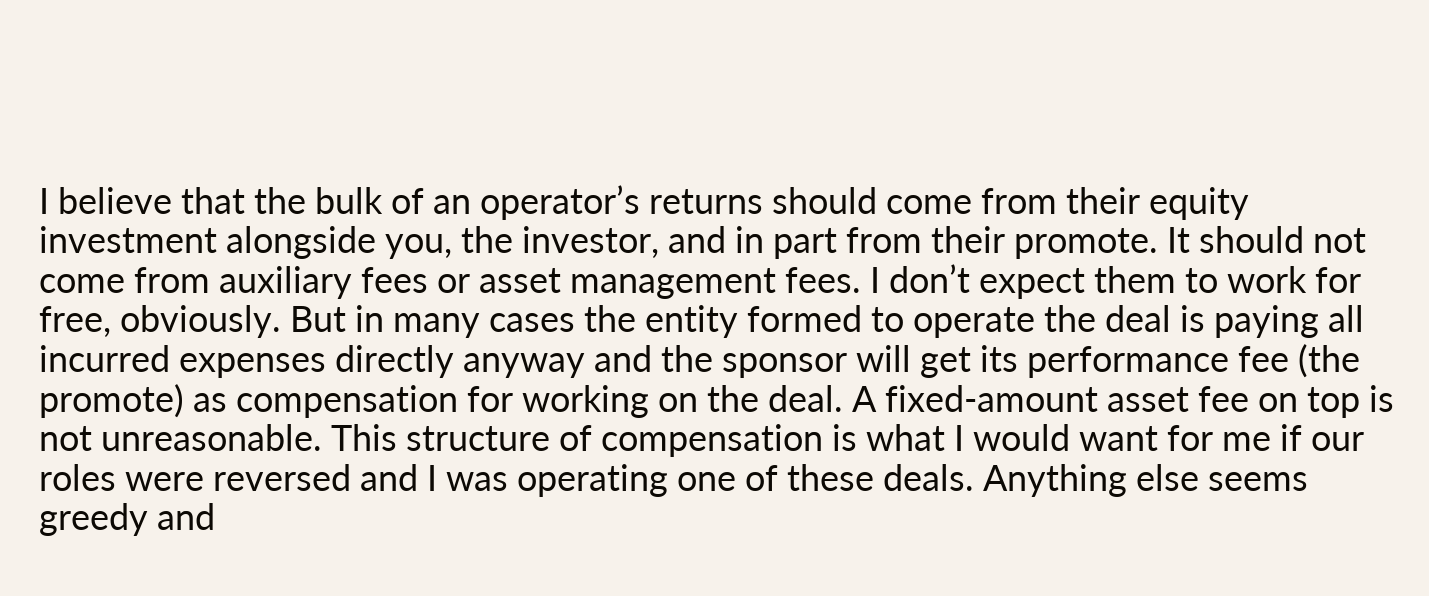I believe that the bulk of an operator’s returns should come from their equity investment alongside you, the investor, and in part from their promote. It should not come from auxiliary fees or asset management fees. I don’t expect them to work for free, obviously. But in many cases the entity formed to operate the deal is paying all incurred expenses directly anyway and the sponsor will get its performance fee (the promote) as compensation for working on the deal. A fixed-amount asset fee on top is not unreasonable. This structure of compensation is what I would want for me if our roles were reversed and I was operating one of these deals. Anything else seems greedy and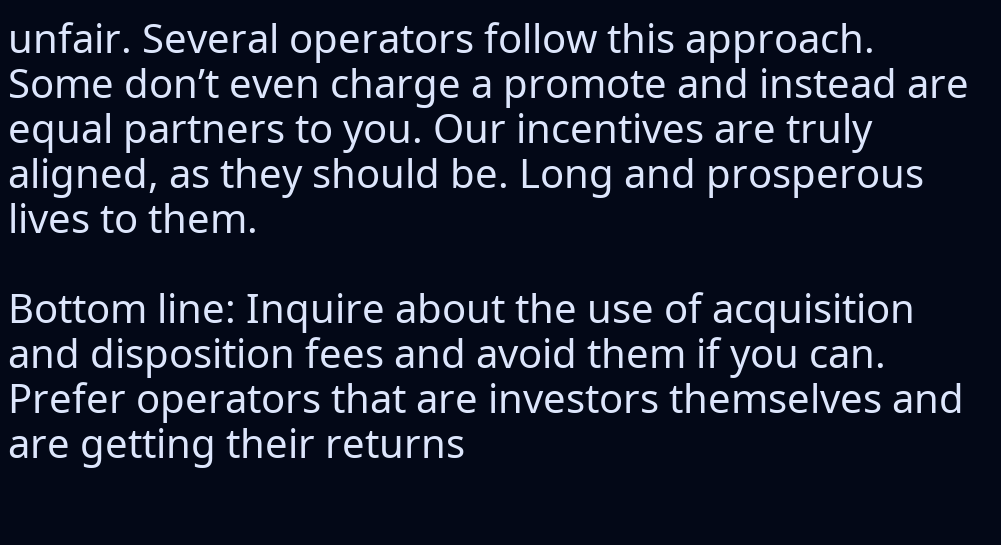unfair. Several operators follow this approach. Some don’t even charge a promote and instead are equal partners to you. Our incentives are truly aligned, as they should be. Long and prosperous lives to them.

Bottom line: Inquire about the use of acquisition and disposition fees and avoid them if you can. Prefer operators that are investors themselves and are getting their returns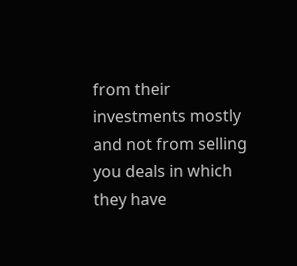from their investments mostly and not from selling you deals in which they have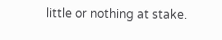little or nothing at stake.